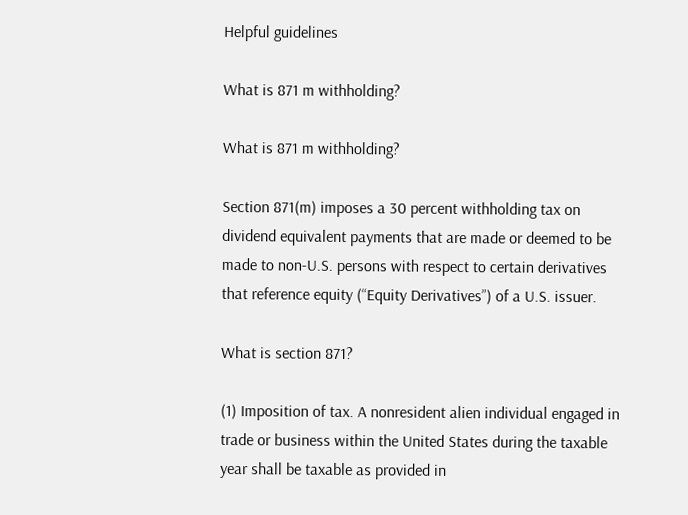Helpful guidelines

What is 871 m withholding?

What is 871 m withholding?

Section 871(m) imposes a 30 percent withholding tax on dividend equivalent payments that are made or deemed to be made to non-U.S. persons with respect to certain derivatives that reference equity (“Equity Derivatives”) of a U.S. issuer.

What is section 871?

(1) Imposition of tax. A nonresident alien individual engaged in trade or business within the United States during the taxable year shall be taxable as provided in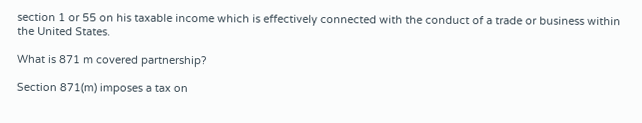section 1 or 55 on his taxable income which is effectively connected with the conduct of a trade or business within the United States.

What is 871 m covered partnership?

Section 871(m) imposes a tax on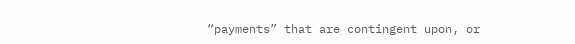“payments” that are contingent upon, or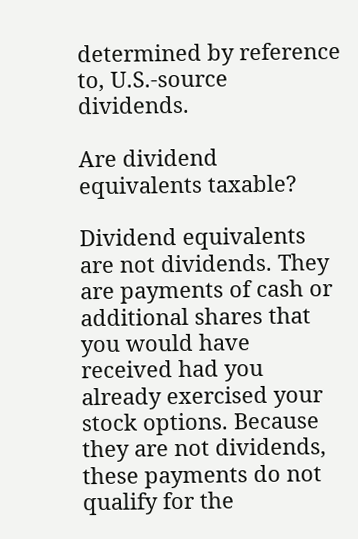determined by reference to, U.S.-source dividends.

Are dividend equivalents taxable?

Dividend equivalents are not dividends. They are payments of cash or additional shares that you would have received had you already exercised your stock options. Because they are not dividends, these payments do not qualify for the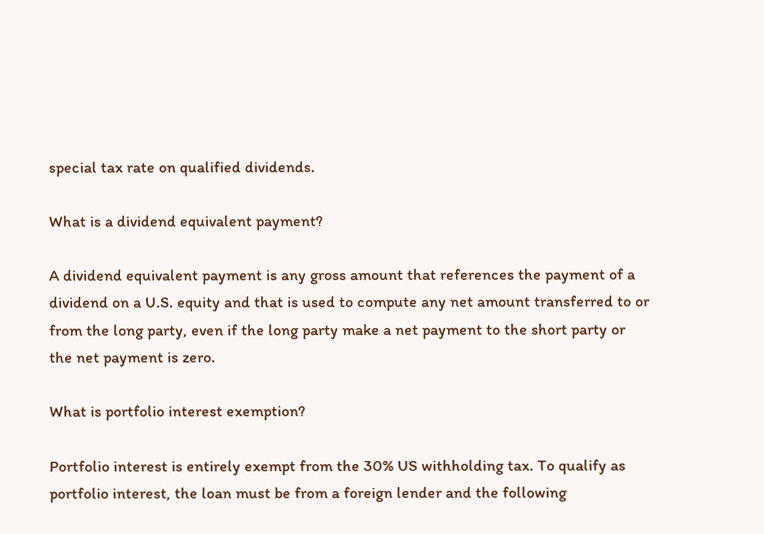special tax rate on qualified dividends.

What is a dividend equivalent payment?

A dividend equivalent payment is any gross amount that references the payment of a dividend on a U.S. equity and that is used to compute any net amount transferred to or from the long party, even if the long party make a net payment to the short party or the net payment is zero.

What is portfolio interest exemption?

Portfolio interest is entirely exempt from the 30% US withholding tax. To qualify as portfolio interest, the loan must be from a foreign lender and the following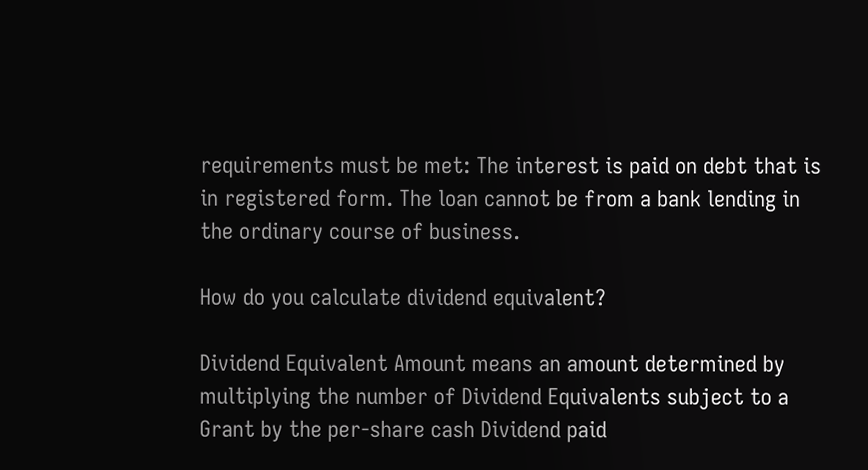requirements must be met: The interest is paid on debt that is in registered form. The loan cannot be from a bank lending in the ordinary course of business.

How do you calculate dividend equivalent?

Dividend Equivalent Amount means an amount determined by multiplying the number of Dividend Equivalents subject to a Grant by the per-share cash Dividend paid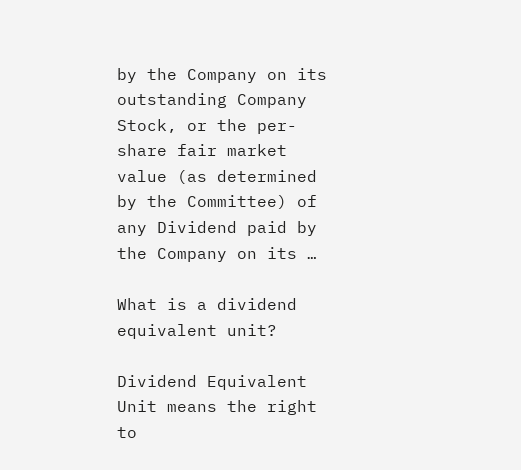by the Company on its outstanding Company Stock, or the per-share fair market value (as determined by the Committee) of any Dividend paid by the Company on its …

What is a dividend equivalent unit?

Dividend Equivalent Unit means the right to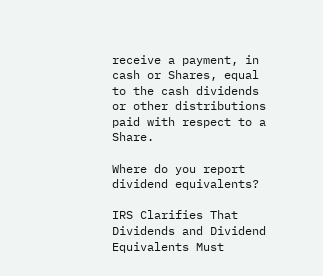receive a payment, in cash or Shares, equal to the cash dividends or other distributions paid with respect to a Share.

Where do you report dividend equivalents?

IRS Clarifies That Dividends and Dividend Equivalents Must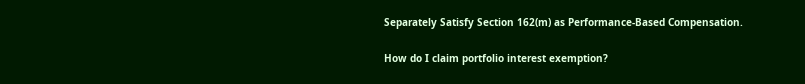Separately Satisfy Section 162(m) as Performance-Based Compensation.

How do I claim portfolio interest exemption?